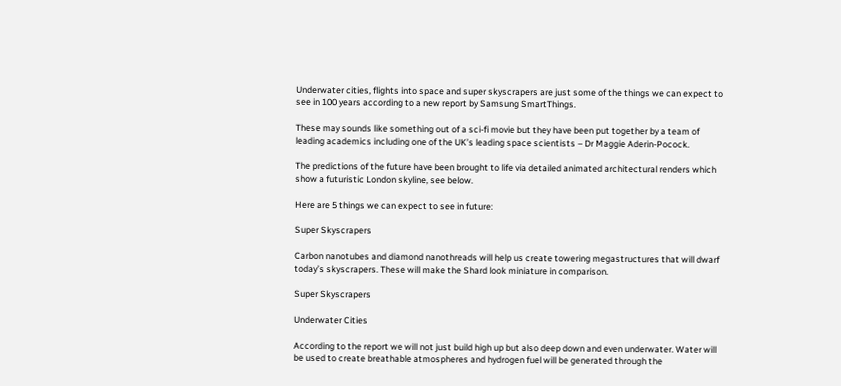Underwater cities, flights into space and super skyscrapers are just some of the things we can expect to see in 100 years according to a new report by Samsung SmartThings.

These may sounds like something out of a sci-fi movie but they have been put together by a team of leading academics including one of the UK’s leading space scientists – Dr Maggie Aderin-Pocock.

The predictions of the future have been brought to life via detailed animated architectural renders which show a futuristic London skyline, see below.

Here are 5 things we can expect to see in future:

Super Skyscrapers

Carbon nanotubes and diamond nanothreads will help us create towering megastructures that will dwarf today’s skyscrapers. These will make the Shard look miniature in comparison.

Super Skyscrapers

Underwater Cities

According to the report we will not just build high up but also deep down and even underwater. Water will be used to create breathable atmospheres and hydrogen fuel will be generated through the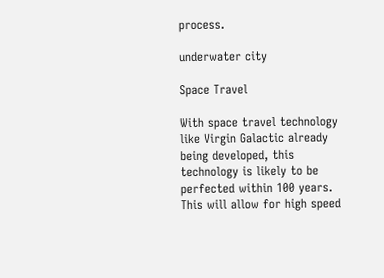process.

underwater city

Space Travel

With space travel technology like Virgin Galactic already being developed, this technology is likely to be perfected within 100 years. This will allow for high speed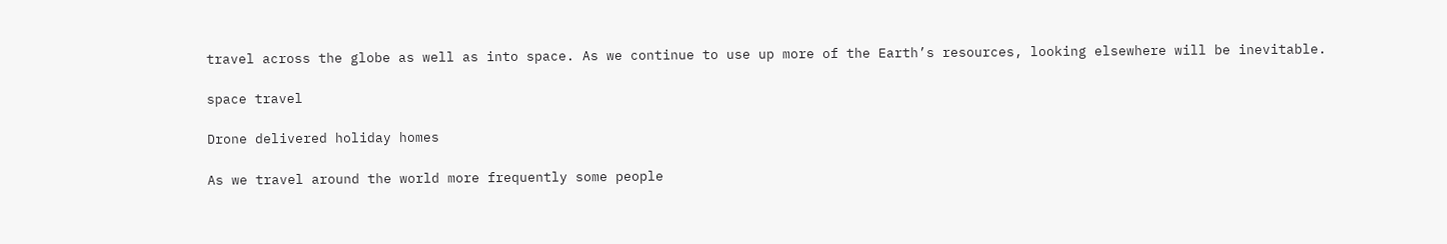travel across the globe as well as into space. As we continue to use up more of the Earth’s resources, looking elsewhere will be inevitable.

space travel

Drone delivered holiday homes

As we travel around the world more frequently some people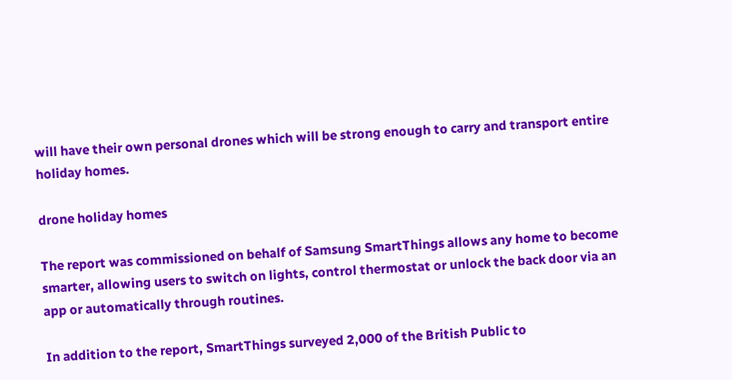will have their own personal drones which will be strong enough to carry and transport entire holiday homes.

drone holiday homes

The report was commissioned on behalf of Samsung SmartThings allows any home to become smarter, allowing users to switch on lights, control thermostat or unlock the back door via an app or automatically through routines.

In addition to the report, SmartThings surveyed 2,000 of the British Public to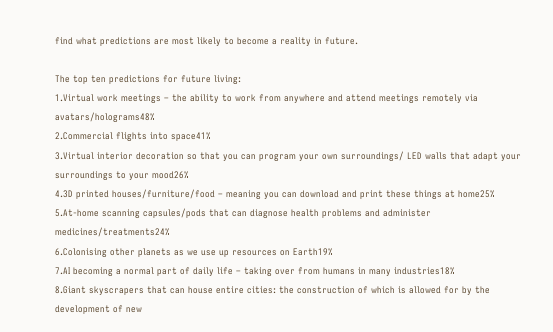find what predictions are most likely to become a reality in future.

The top ten predictions for future living:
1.Virtual work meetings – the ability to work from anywhere and attend meetings remotely via avatars/holograms48%
2.Commercial flights into space41%
3.Virtual interior decoration so that you can program your own surroundings/ LED walls that adapt your surroundings to your mood26%
4.3D printed houses/furniture/food – meaning you can download and print these things at home25%
5.At-home scanning capsules/pods that can diagnose health problems and administer medicines/treatments24%
6.Colonising other planets as we use up resources on Earth19%
7.AI becoming a normal part of daily life – taking over from humans in many industries18%
8.Giant skyscrapers that can house entire cities: the construction of which is allowed for by the development of new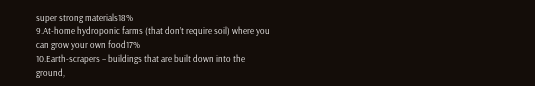super strong materials18%
9.At-home hydroponic farms (that don’t require soil) where you can grow your own food17%
10.Earth-scrapers – buildings that are built down into the ground,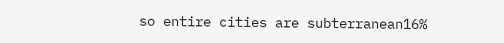so entire cities are subterranean16%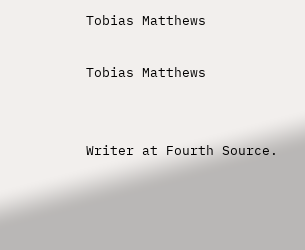Tobias Matthews

Tobias Matthews


Writer at Fourth Source.